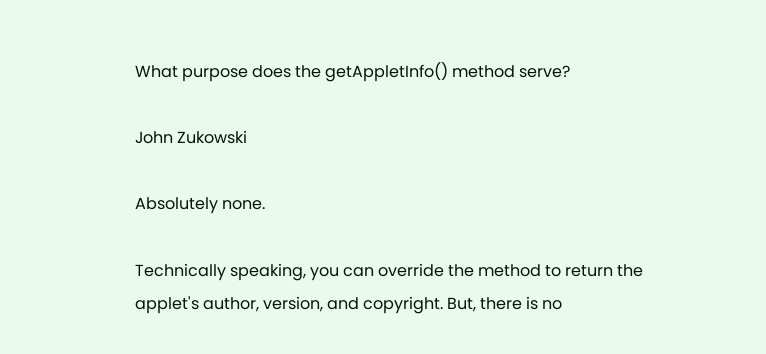What purpose does the getAppletInfo() method serve?

John Zukowski

Absolutely none.

Technically speaking, you can override the method to return the applet's author, version, and copyright. But, there is no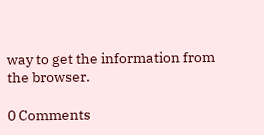way to get the information from the browser.

0 Comments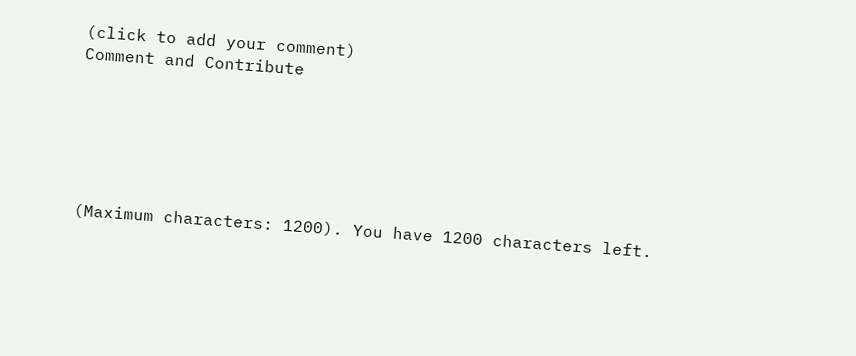(click to add your comment)
Comment and Contribute






(Maximum characters: 1200). You have 1200 characters left.